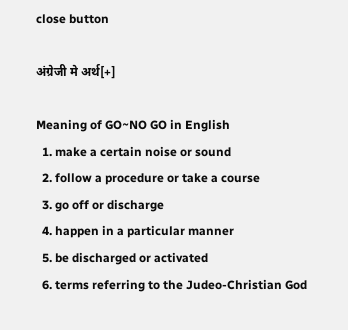close button

अंग्रेजी मे अर्थ[+]

Meaning of GO~NO GO in English
  1. make a certain noise or sound
  2. follow a procedure or take a course
  3. go off or discharge
  4. happen in a particular manner
  5. be discharged or activated
  6. terms referring to the Judeo-Christian God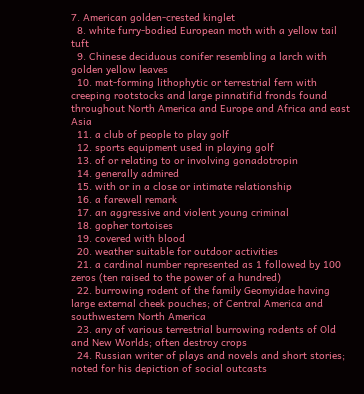7. American golden-crested kinglet
  8. white furry-bodied European moth with a yellow tail tuft
  9. Chinese deciduous conifer resembling a larch with golden yellow leaves
  10. mat-forming lithophytic or terrestrial fern with creeping rootstocks and large pinnatifid fronds found throughout North America and Europe and Africa and east Asia
  11. a club of people to play golf
  12. sports equipment used in playing golf
  13. of or relating to or involving gonadotropin
  14. generally admired
  15. with or in a close or intimate relationship
  16. a farewell remark
  17. an aggressive and violent young criminal
  18. gopher tortoises
  19. covered with blood
  20. weather suitable for outdoor activities
  21. a cardinal number represented as 1 followed by 100 zeros (ten raised to the power of a hundred)
  22. burrowing rodent of the family Geomyidae having large external cheek pouches; of Central America and southwestern North America
  23. any of various terrestrial burrowing rodents of Old and New Worlds; often destroy crops
  24. Russian writer of plays and novels and short stories; noted for his depiction of social outcasts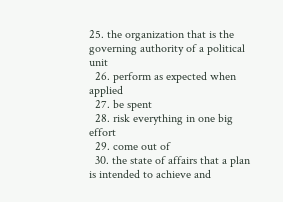25. the organization that is the governing authority of a political unit
  26. perform as expected when applied
  27. be spent
  28. risk everything in one big effort
  29. come out of
  30. the state of affairs that a plan is intended to achieve and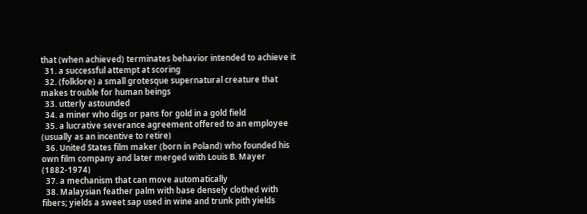that (when achieved) terminates behavior intended to achieve it
  31. a successful attempt at scoring
  32. (folklore) a small grotesque supernatural creature that makes trouble for human beings
  33. utterly astounded
  34. a miner who digs or pans for gold in a gold field
  35. a lucrative severance agreement offered to an employee (usually as an incentive to retire)
  36. United States film maker (born in Poland) who founded his own film company and later merged with Louis B. Mayer (1882-1974)
  37. a mechanism that can move automatically
  38. Malaysian feather palm with base densely clothed with fibers; yields a sweet sap used in wine and trunk pith yields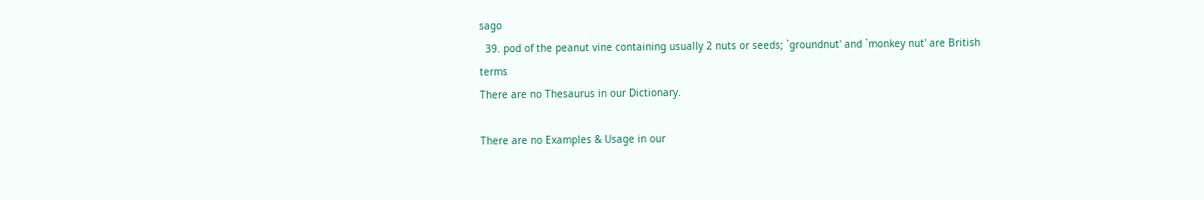sago
  39. pod of the peanut vine containing usually 2 nuts or seeds; `groundnut' and `monkey nut' are British terms
There are no Thesaurus in our Dictionary.

There are no Examples & Usage in our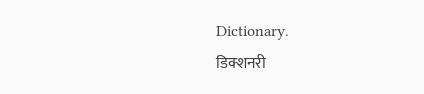Dictionary.
डिक्शनरी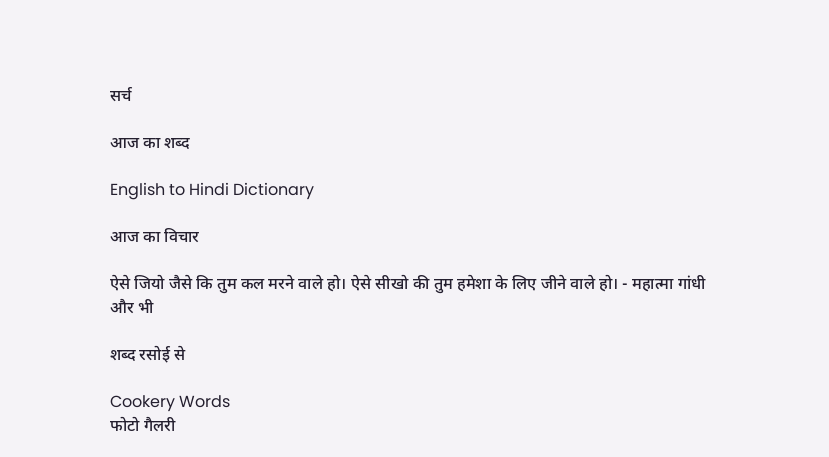सर्च

आज का शब्द

English to Hindi Dictionary

आज का विचार

ऐसे जियो जैसे कि तुम कल मरने वाले हो। ऐसे सीखो की तुम हमेशा के लिए जीने वाले हो। - महात्मा गांधी
और भी

शब्द रसोई से

Cookery Words
फोटो गैलरी